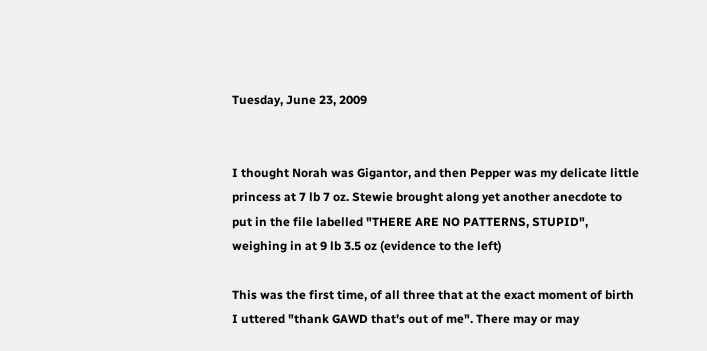Tuesday, June 23, 2009


I thought Norah was Gigantor, and then Pepper was my delicate little princess at 7 lb 7 oz. Stewie brought along yet another anecdote to put in the file labelled "THERE ARE NO PATTERNS, STUPID", weighing in at 9 lb 3.5 oz (evidence to the left)

This was the first time, of all three that at the exact moment of birth I uttered "thank GAWD that's out of me". There may or may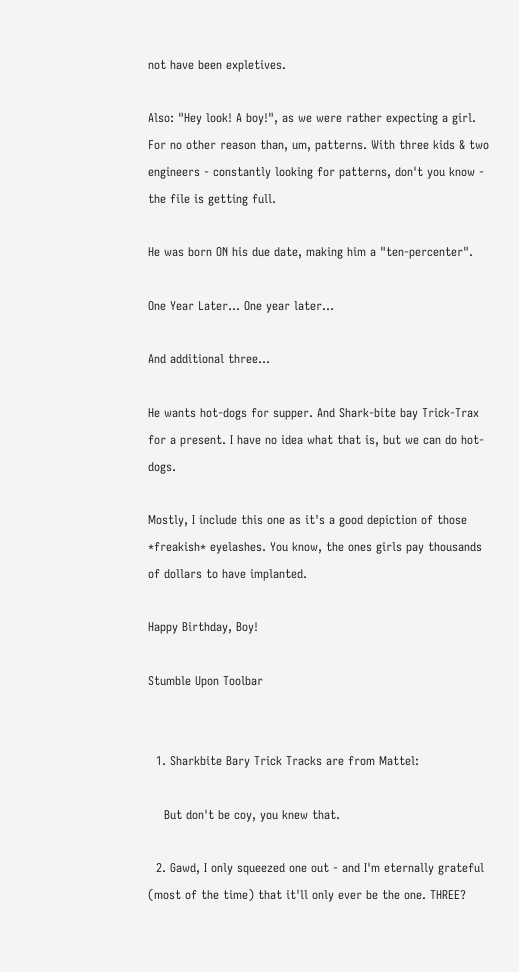not have been expletives.

Also: "Hey look! A boy!", as we were rather expecting a girl. For no other reason than, um, patterns. With three kids & two engineers - constantly looking for patterns, don't you know - the file is getting full.

He was born ON his due date, making him a "ten-percenter".

One Year Later... One year later...

And additional three...

He wants hot-dogs for supper. And Shark-bite bay Trick-Trax for a present. I have no idea what that is, but we can do hot-dogs.

Mostly, I include this one as it's a good depiction of those *freakish* eyelashes. You know, the ones girls pay thousands of dollars to have implanted.

Happy Birthday, Boy!

Stumble Upon Toolbar


  1. Sharkbite Bary Trick Tracks are from Mattel:

    But don't be coy, you knew that.

  2. Gawd, I only squeezed one out - and I'm eternally grateful (most of the time) that it'll only ever be the one. THREE?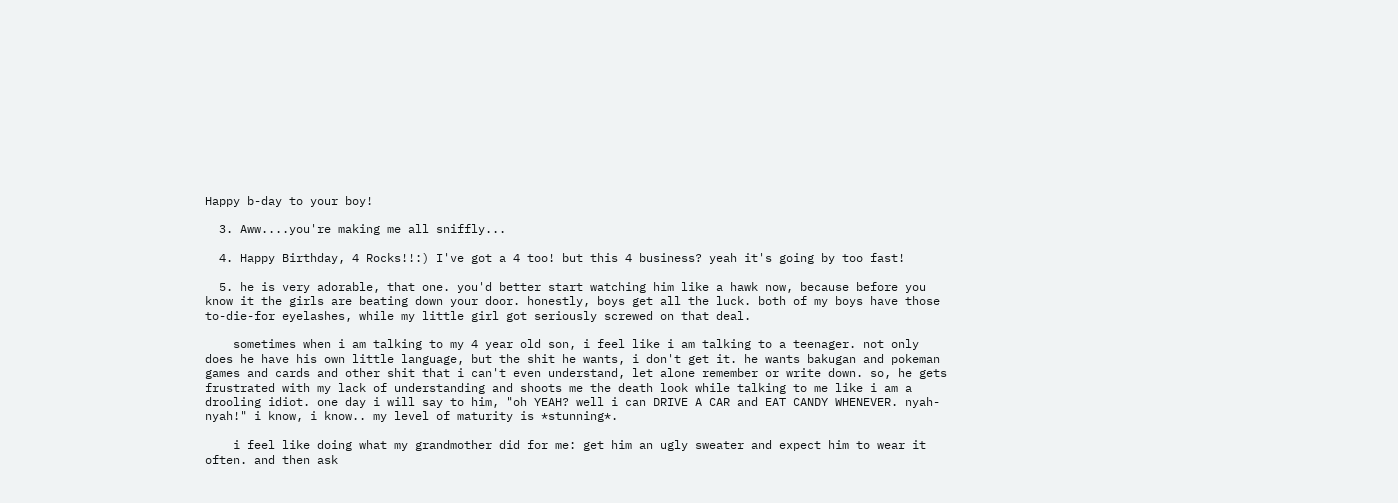Happy b-day to your boy!

  3. Aww....you're making me all sniffly...

  4. Happy Birthday, 4 Rocks!!:) I've got a 4 too! but this 4 business? yeah it's going by too fast!

  5. he is very adorable, that one. you'd better start watching him like a hawk now, because before you know it the girls are beating down your door. honestly, boys get all the luck. both of my boys have those to-die-for eyelashes, while my little girl got seriously screwed on that deal.

    sometimes when i am talking to my 4 year old son, i feel like i am talking to a teenager. not only does he have his own little language, but the shit he wants, i don't get it. he wants bakugan and pokeman games and cards and other shit that i can't even understand, let alone remember or write down. so, he gets frustrated with my lack of understanding and shoots me the death look while talking to me like i am a drooling idiot. one day i will say to him, "oh YEAH? well i can DRIVE A CAR and EAT CANDY WHENEVER. nyah-nyah!" i know, i know.. my level of maturity is *stunning*.

    i feel like doing what my grandmother did for me: get him an ugly sweater and expect him to wear it often. and then ask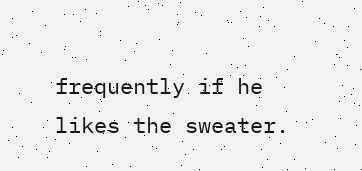frequently if he likes the sweater.